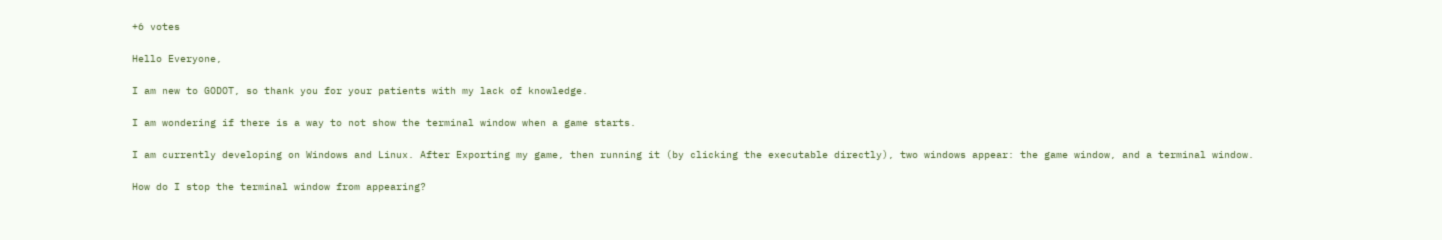+6 votes

Hello Everyone,

I am new to GODOT, so thank you for your patients with my lack of knowledge.

I am wondering if there is a way to not show the terminal window when a game starts.

I am currently developing on Windows and Linux. After Exporting my game, then running it (by clicking the executable directly), two windows appear: the game window, and a terminal window.

How do I stop the terminal window from appearing?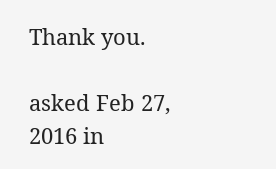Thank you.

asked Feb 27, 2016 in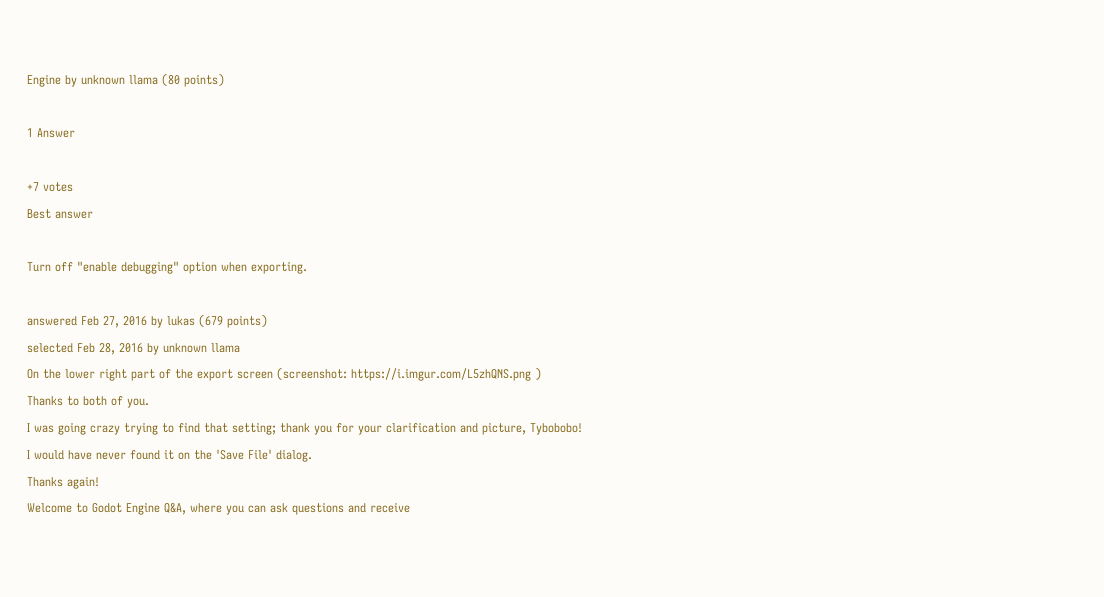Engine by unknown llama (80 points)

1 Answer

+7 votes
Best answer

Turn off "enable debugging" option when exporting.

answered Feb 27, 2016 by lukas (679 points)
selected Feb 28, 2016 by unknown llama
On the lower right part of the export screen (screenshot: https://i.imgur.com/L5zhQNS.png )
Thanks to both of you.
I was going crazy trying to find that setting; thank you for your clarification and picture, Tybobobo!
I would have never found it on the 'Save File' dialog.
Thanks again!
Welcome to Godot Engine Q&A, where you can ask questions and receive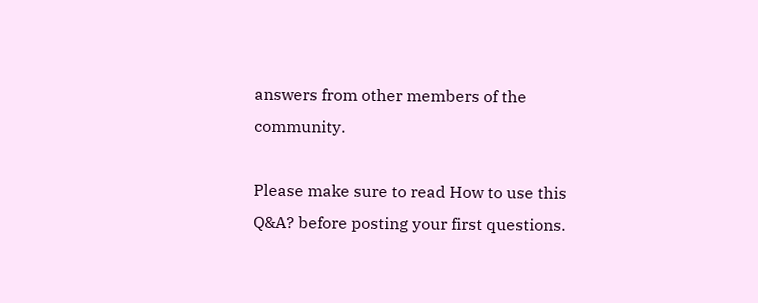answers from other members of the community.

Please make sure to read How to use this Q&A? before posting your first questions.